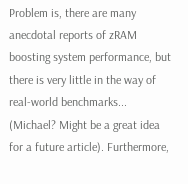Problem is, there are many anecdotal reports of zRAM boosting system performance, but there is very little in the way of real-world benchmarks... (Michael? Might be a great idea for a future article). Furthermore,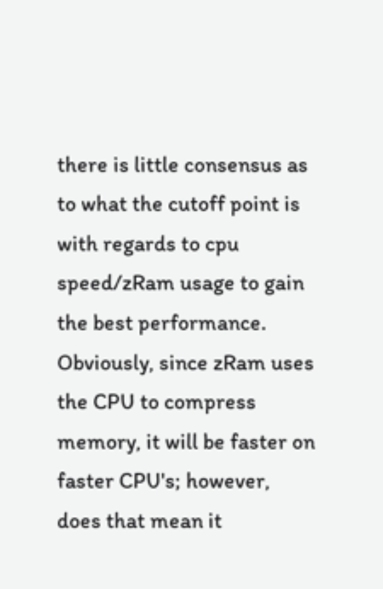there is little consensus as to what the cutoff point is with regards to cpu speed/zRam usage to gain the best performance. Obviously, since zRam uses the CPU to compress memory, it will be faster on faster CPU's; however, does that mean it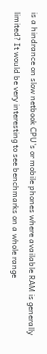is a hindrance on slow netbook CPU's or mobile phones where available RAM is generally limited? It would be very interesting to see benchmarks on a whole range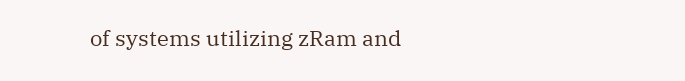of systems utilizing zRam and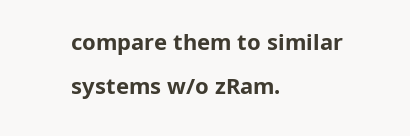compare them to similar systems w/o zRam.